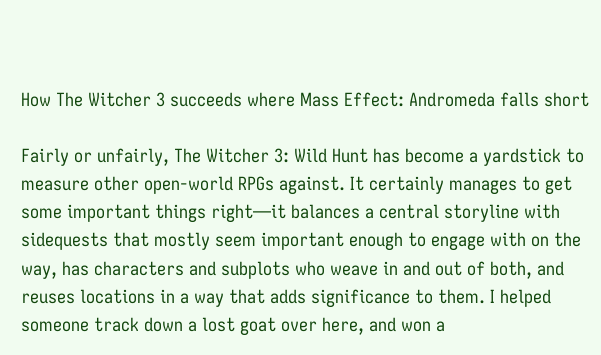How The Witcher 3 succeeds where Mass Effect: Andromeda falls short

Fairly or unfairly, The Witcher 3: Wild Hunt has become a yardstick to measure other open-world RPGs against. It certainly manages to get some important things right—it balances a central storyline with sidequests that mostly seem important enough to engage with on the way, has characters and subplots who weave in and out of both, and reuses locations in a way that adds significance to them. I helped someone track down a lost goat over here, and won a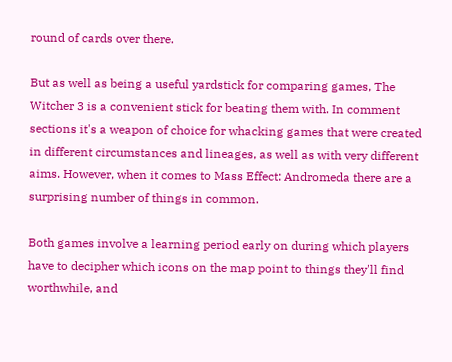round of cards over there.

But as well as being a useful yardstick for comparing games, The Witcher 3 is a convenient stick for beating them with. In comment sections it's a weapon of choice for whacking games that were created in different circumstances and lineages, as well as with very different aims. However, when it comes to Mass Effect: Andromeda there are a surprising number of things in common.

Both games involve a learning period early on during which players have to decipher which icons on the map point to things they'll find worthwhile, and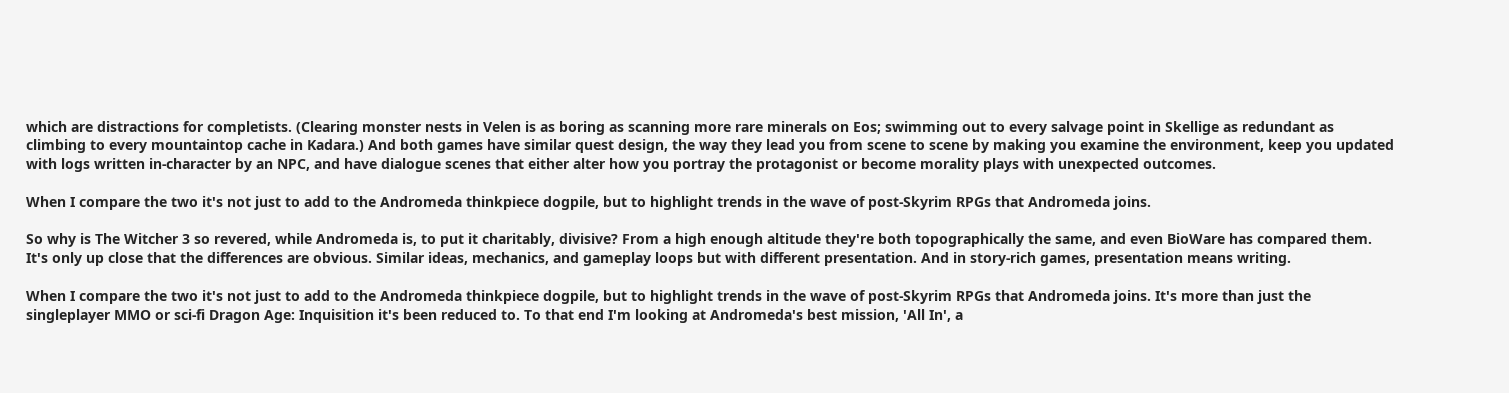which are distractions for completists. (Clearing monster nests in Velen is as boring as scanning more rare minerals on Eos; swimming out to every salvage point in Skellige as redundant as climbing to every mountaintop cache in Kadara.) And both games have similar quest design, the way they lead you from scene to scene by making you examine the environment, keep you updated with logs written in-character by an NPC, and have dialogue scenes that either alter how you portray the protagonist or become morality plays with unexpected outcomes.

When I compare the two it's not just to add to the Andromeda thinkpiece dogpile, but to highlight trends in the wave of post-Skyrim RPGs that Andromeda joins.

So why is The Witcher 3 so revered, while Andromeda is, to put it charitably, divisive? From a high enough altitude they're both topographically the same, and even BioWare has compared them. It's only up close that the differences are obvious. Similar ideas, mechanics, and gameplay loops but with different presentation. And in story-rich games, presentation means writing.

When I compare the two it's not just to add to the Andromeda thinkpiece dogpile, but to highlight trends in the wave of post-Skyrim RPGs that Andromeda joins. It's more than just the singleplayer MMO or sci-fi Dragon Age: Inquisition it's been reduced to. To that end I'm looking at Andromeda's best mission, 'All In', a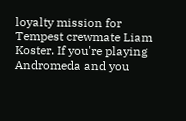loyalty mission for Tempest crewmate Liam Koster. If you're playing Andromeda and you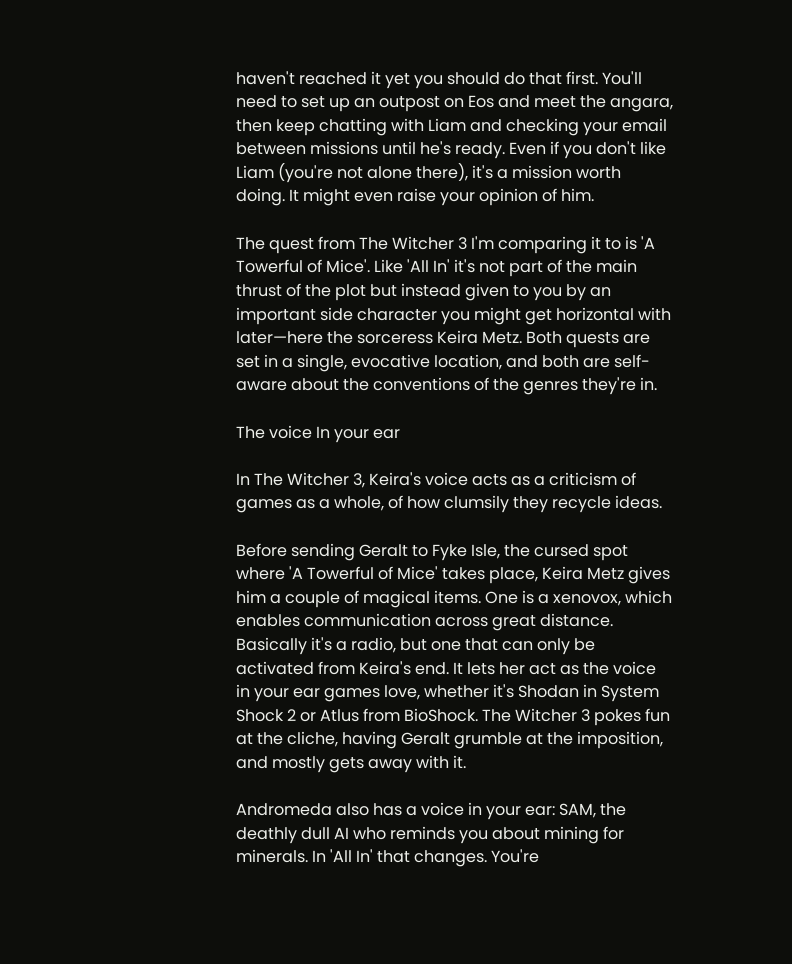haven't reached it yet you should do that first. You'll need to set up an outpost on Eos and meet the angara, then keep chatting with Liam and checking your email between missions until he's ready. Even if you don't like Liam (you're not alone there), it's a mission worth doing. It might even raise your opinion of him.

The quest from The Witcher 3 I'm comparing it to is 'A Towerful of Mice'. Like 'All In' it's not part of the main thrust of the plot but instead given to you by an important side character you might get horizontal with later—here the sorceress Keira Metz. Both quests are set in a single, evocative location, and both are self-aware about the conventions of the genres they're in.

The voice In your ear

In The Witcher 3, Keira's voice acts as a criticism of games as a whole, of how clumsily they recycle ideas.

Before sending Geralt to Fyke Isle, the cursed spot where 'A Towerful of Mice' takes place, Keira Metz gives him a couple of magical items. One is a xenovox, which enables communication across great distance. Basically it's a radio, but one that can only be activated from Keira's end. It lets her act as the voice in your ear games love, whether it's Shodan in System Shock 2 or Atlus from BioShock. The Witcher 3 pokes fun at the cliche, having Geralt grumble at the imposition, and mostly gets away with it.

Andromeda also has a voice in your ear: SAM, the deathly dull AI who reminds you about mining for minerals. In 'All In' that changes. You're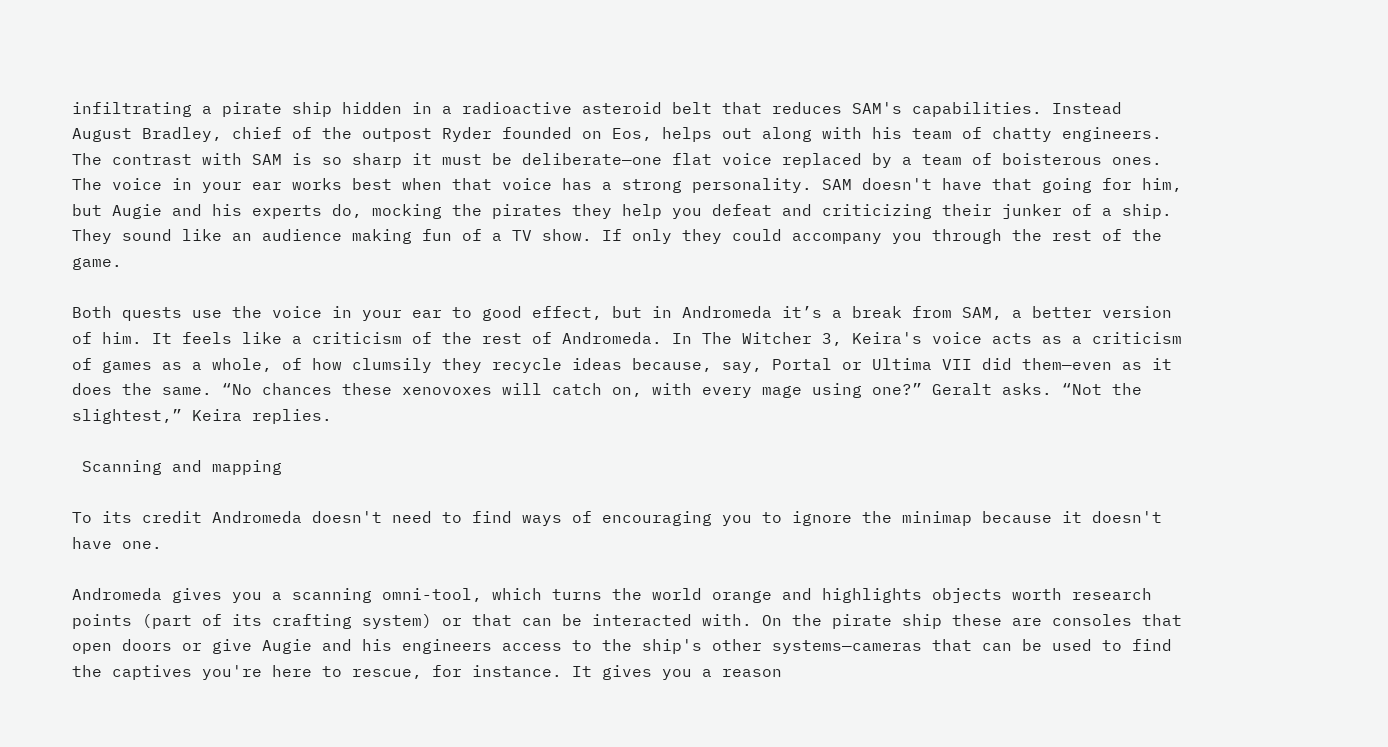infiltrating a pirate ship hidden in a radioactive asteroid belt that reduces SAM's capabilities. Instead August Bradley, chief of the outpost Ryder founded on Eos, helps out along with his team of chatty engineers. The contrast with SAM is so sharp it must be deliberate—one flat voice replaced by a team of boisterous ones. The voice in your ear works best when that voice has a strong personality. SAM doesn't have that going for him, but Augie and his experts do, mocking the pirates they help you defeat and criticizing their junker of a ship. They sound like an audience making fun of a TV show. If only they could accompany you through the rest of the game.

Both quests use the voice in your ear to good effect, but in Andromeda it’s a break from SAM, a better version of him. It feels like a criticism of the rest of Andromeda. In The Witcher 3, Keira's voice acts as a criticism of games as a whole, of how clumsily they recycle ideas because, say, Portal or Ultima VII did them—even as it does the same. “No chances these xenovoxes will catch on, with every mage using one?” Geralt asks. “Not the slightest,” Keira replies.

 Scanning and mapping

To its credit Andromeda doesn't need to find ways of encouraging you to ignore the minimap because it doesn't have one.

Andromeda gives you a scanning omni-tool, which turns the world orange and highlights objects worth research points (part of its crafting system) or that can be interacted with. On the pirate ship these are consoles that open doors or give Augie and his engineers access to the ship's other systems—cameras that can be used to find the captives you're here to rescue, for instance. It gives you a reason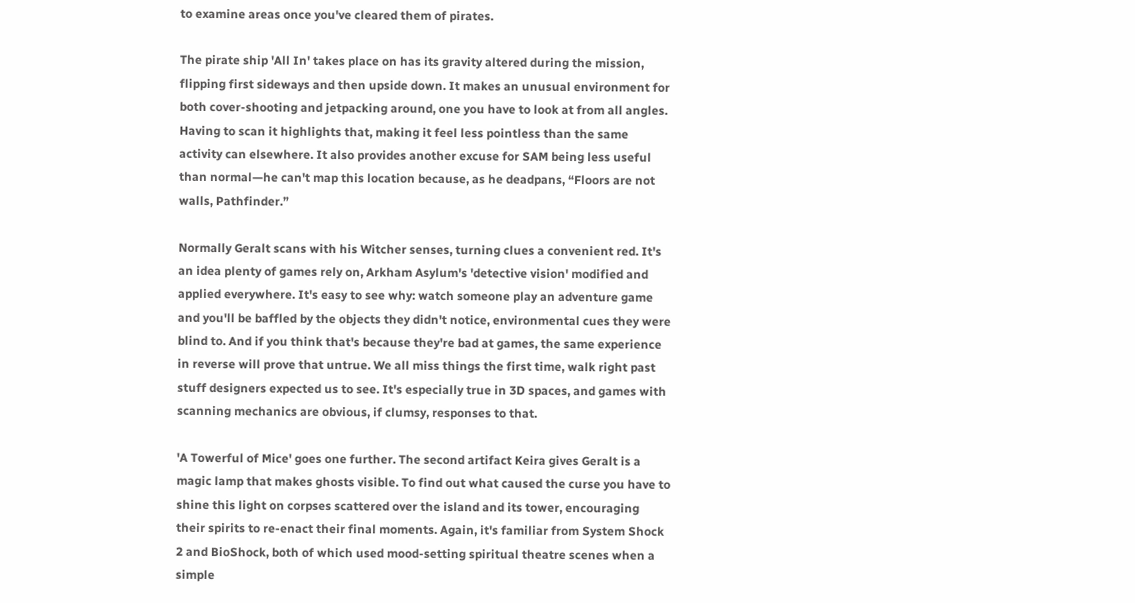to examine areas once you've cleared them of pirates.

The pirate ship 'All In' takes place on has its gravity altered during the mission, flipping first sideways and then upside down. It makes an unusual environment for both cover-shooting and jetpacking around, one you have to look at from all angles. Having to scan it highlights that, making it feel less pointless than the same activity can elsewhere. It also provides another excuse for SAM being less useful than normal—he can't map this location because, as he deadpans, “Floors are not walls, Pathfinder.”

Normally Geralt scans with his Witcher senses, turning clues a convenient red. It's an idea plenty of games rely on, Arkham Asylum's 'detective vision' modified and applied everywhere. It's easy to see why: watch someone play an adventure game and you'll be baffled by the objects they didn't notice, environmental cues they were blind to. And if you think that's because they're bad at games, the same experience in reverse will prove that untrue. We all miss things the first time, walk right past stuff designers expected us to see. It's especially true in 3D spaces, and games with scanning mechanics are obvious, if clumsy, responses to that.

'A Towerful of Mice' goes one further. The second artifact Keira gives Geralt is a magic lamp that makes ghosts visible. To find out what caused the curse you have to shine this light on corpses scattered over the island and its tower, encouraging their spirits to re-enact their final moments. Again, it's familiar from System Shock 2 and BioShock, both of which used mood-setting spiritual theatre scenes when a simple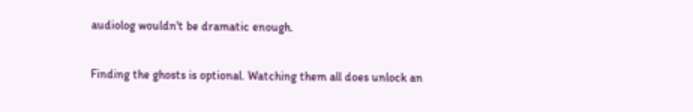audiolog wouldn't be dramatic enough.

Finding the ghosts is optional. Watching them all does unlock an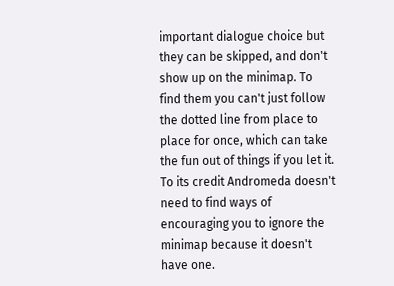important dialogue choice but they can be skipped, and don't show up on the minimap. To find them you can't just follow the dotted line from place to place for once, which can take the fun out of things if you let it. To its credit Andromeda doesn't need to find ways of encouraging you to ignore the minimap because it doesn't have one.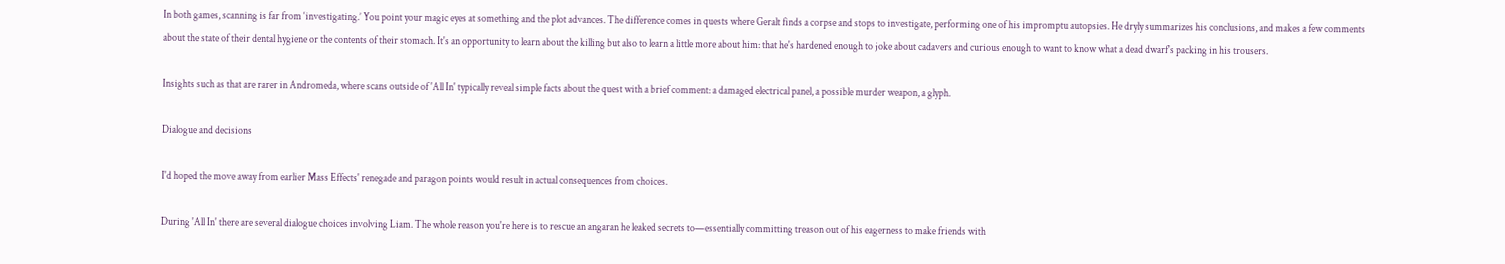In both games, scanning is far from ‘investigating.’ You point your magic eyes at something and the plot advances. The difference comes in quests where Geralt finds a corpse and stops to investigate, performing one of his impromptu autopsies. He dryly summarizes his conclusions, and makes a few comments about the state of their dental hygiene or the contents of their stomach. It's an opportunity to learn about the killing but also to learn a little more about him: that he's hardened enough to joke about cadavers and curious enough to want to know what a dead dwarf's packing in his trousers.

Insights such as that are rarer in Andromeda, where scans outside of 'All In' typically reveal simple facts about the quest with a brief comment: a damaged electrical panel, a possible murder weapon, a glyph.

Dialogue and decisions

I'd hoped the move away from earlier Mass Effects' renegade and paragon points would result in actual consequences from choices.

During 'All In' there are several dialogue choices involving Liam. The whole reason you're here is to rescue an angaran he leaked secrets to—essentially committing treason out of his eagerness to make friends with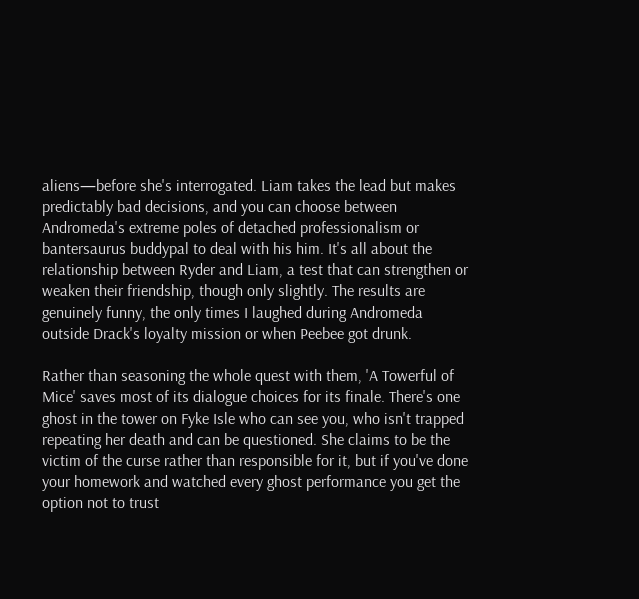aliens—before she's interrogated. Liam takes the lead but makes predictably bad decisions, and you can choose between Andromeda's extreme poles of detached professionalism or bantersaurus buddypal to deal with his him. It's all about the relationship between Ryder and Liam, a test that can strengthen or weaken their friendship, though only slightly. The results are genuinely funny, the only times I laughed during Andromeda outside Drack's loyalty mission or when Peebee got drunk.

Rather than seasoning the whole quest with them, 'A Towerful of Mice' saves most of its dialogue choices for its finale. There's one ghost in the tower on Fyke Isle who can see you, who isn't trapped repeating her death and can be questioned. She claims to be the victim of the curse rather than responsible for it, but if you've done your homework and watched every ghost performance you get the option not to trust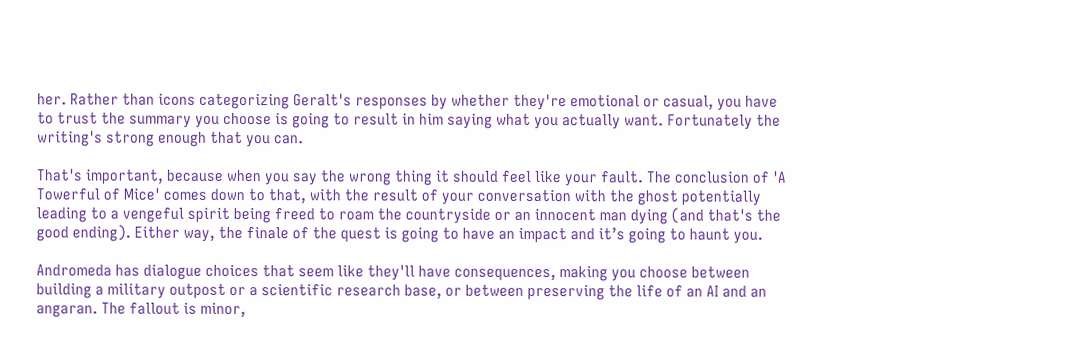her. Rather than icons categorizing Geralt's responses by whether they're emotional or casual, you have to trust the summary you choose is going to result in him saying what you actually want. Fortunately the writing's strong enough that you can.

That's important, because when you say the wrong thing it should feel like your fault. The conclusion of 'A Towerful of Mice' comes down to that, with the result of your conversation with the ghost potentially leading to a vengeful spirit being freed to roam the countryside or an innocent man dying (and that's the good ending). Either way, the finale of the quest is going to have an impact and it’s going to haunt you.

Andromeda has dialogue choices that seem like they'll have consequences, making you choose between building a military outpost or a scientific research base, or between preserving the life of an AI and an angaran. The fallout is minor,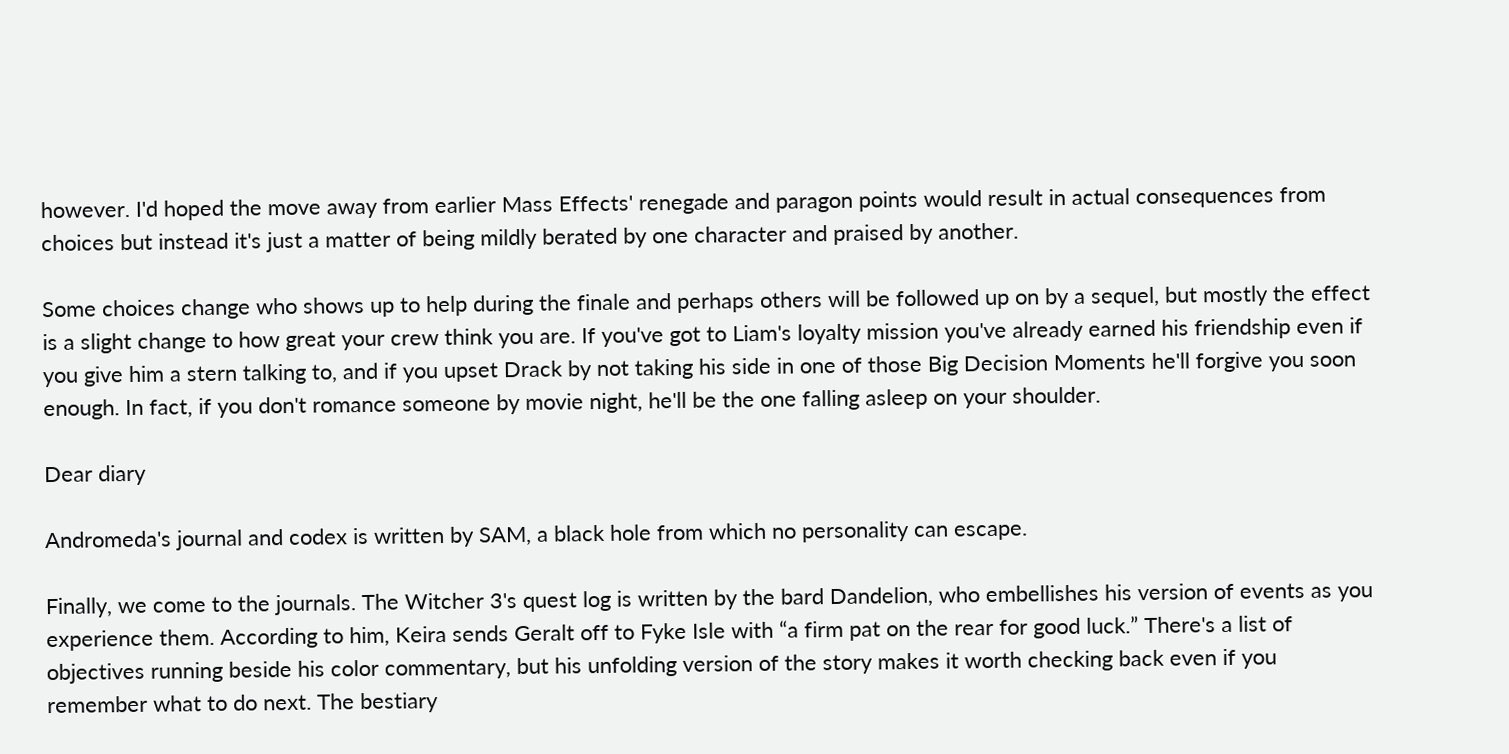however. I'd hoped the move away from earlier Mass Effects' renegade and paragon points would result in actual consequences from choices but instead it's just a matter of being mildly berated by one character and praised by another.

Some choices change who shows up to help during the finale and perhaps others will be followed up on by a sequel, but mostly the effect is a slight change to how great your crew think you are. If you've got to Liam's loyalty mission you've already earned his friendship even if you give him a stern talking to, and if you upset Drack by not taking his side in one of those Big Decision Moments he'll forgive you soon enough. In fact, if you don't romance someone by movie night, he'll be the one falling asleep on your shoulder.

Dear diary

Andromeda's journal and codex is written by SAM, a black hole from which no personality can escape.

Finally, we come to the journals. The Witcher 3's quest log is written by the bard Dandelion, who embellishes his version of events as you experience them. According to him, Keira sends Geralt off to Fyke Isle with “a firm pat on the rear for good luck.” There's a list of objectives running beside his color commentary, but his unfolding version of the story makes it worth checking back even if you remember what to do next. The bestiary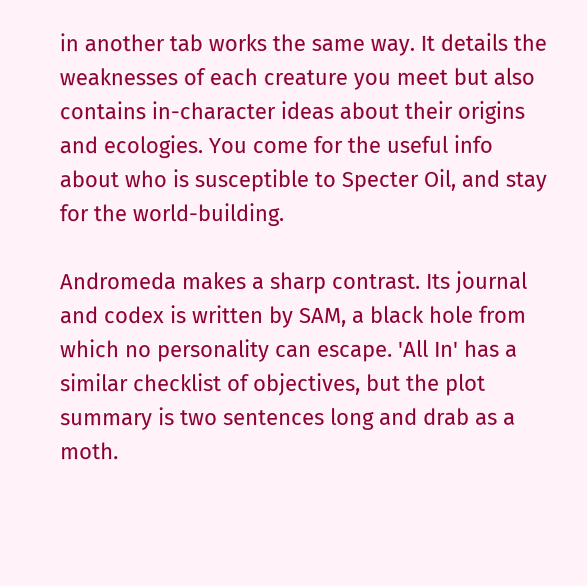in another tab works the same way. It details the weaknesses of each creature you meet but also contains in-character ideas about their origins and ecologies. You come for the useful info about who is susceptible to Specter Oil, and stay for the world-building.

Andromeda makes a sharp contrast. Its journal and codex is written by SAM, a black hole from which no personality can escape. 'All In' has a similar checklist of objectives, but the plot summary is two sentences long and drab as a moth.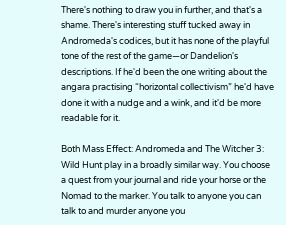There's nothing to draw you in further, and that's a shame. There's interesting stuff tucked away in Andromeda's codices, but it has none of the playful tone of the rest of the game—or Dandelion's descriptions. If he'd been the one writing about the angara practising “horizontal collectivism” he'd have done it with a nudge and a wink, and it'd be more readable for it.

Both Mass Effect: Andromeda and The Witcher 3: Wild Hunt play in a broadly similar way. You choose a quest from your journal and ride your horse or the Nomad to the marker. You talk to anyone you can talk to and murder anyone you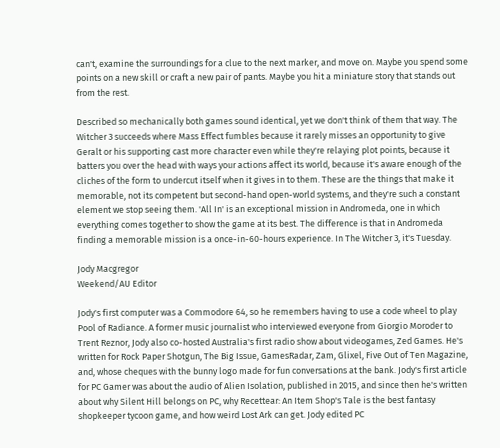can't, examine the surroundings for a clue to the next marker, and move on. Maybe you spend some points on a new skill or craft a new pair of pants. Maybe you hit a miniature story that stands out from the rest.

Described so mechanically both games sound identical, yet we don't think of them that way. The Witcher 3 succeeds where Mass Effect fumbles because it rarely misses an opportunity to give Geralt or his supporting cast more character even while they're relaying plot points, because it batters you over the head with ways your actions affect its world, because it's aware enough of the cliches of the form to undercut itself when it gives in to them. These are the things that make it memorable, not its competent but second-hand open-world systems, and they're such a constant element we stop seeing them. 'All In' is an exceptional mission in Andromeda, one in which everything comes together to show the game at its best. The difference is that in Andromeda finding a memorable mission is a once-in-60-hours experience. In The Witcher 3, it's Tuesday.

Jody Macgregor
Weekend/AU Editor

Jody's first computer was a Commodore 64, so he remembers having to use a code wheel to play Pool of Radiance. A former music journalist who interviewed everyone from Giorgio Moroder to Trent Reznor, Jody also co-hosted Australia's first radio show about videogames, Zed Games. He's written for Rock Paper Shotgun, The Big Issue, GamesRadar, Zam, Glixel, Five Out of Ten Magazine, and, whose cheques with the bunny logo made for fun conversations at the bank. Jody's first article for PC Gamer was about the audio of Alien Isolation, published in 2015, and since then he's written about why Silent Hill belongs on PC, why Recettear: An Item Shop's Tale is the best fantasy shopkeeper tycoon game, and how weird Lost Ark can get. Jody edited PC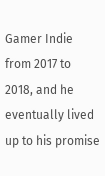Gamer Indie from 2017 to 2018, and he eventually lived up to his promise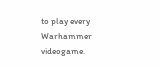to play every Warhammer videogame.